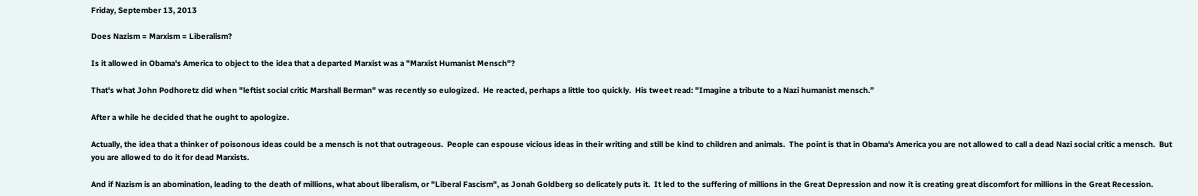Friday, September 13, 2013

Does Nazism = Marxism = Liberalism?

Is it allowed in Obama's America to object to the idea that a departed Marxist was a "Marxist Humanist Mensch"?

That's what John Podhoretz did when "leftist social critic Marshall Berman" was recently so eulogized.  He reacted, perhaps a little too quickly.  His tweet read: "Imagine a tribute to a Nazi humanist mensch.”

After a while he decided that he ought to apologize.

Actually, the idea that a thinker of poisonous ideas could be a mensch is not that outrageous.  People can espouse vicious ideas in their writing and still be kind to children and animals.  The point is that in Obama's America you are not allowed to call a dead Nazi social critic a mensch.  But you are allowed to do it for dead Marxists.

And if Nazism is an abomination, leading to the death of millions, what about liberalism, or "Liberal Fascism", as Jonah Goldberg so delicately puts it.  It led to the suffering of millions in the Great Depression and now it is creating great discomfort for millions in the Great Recession.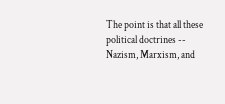The point is that all these political doctrines -- Nazism, Marxism, and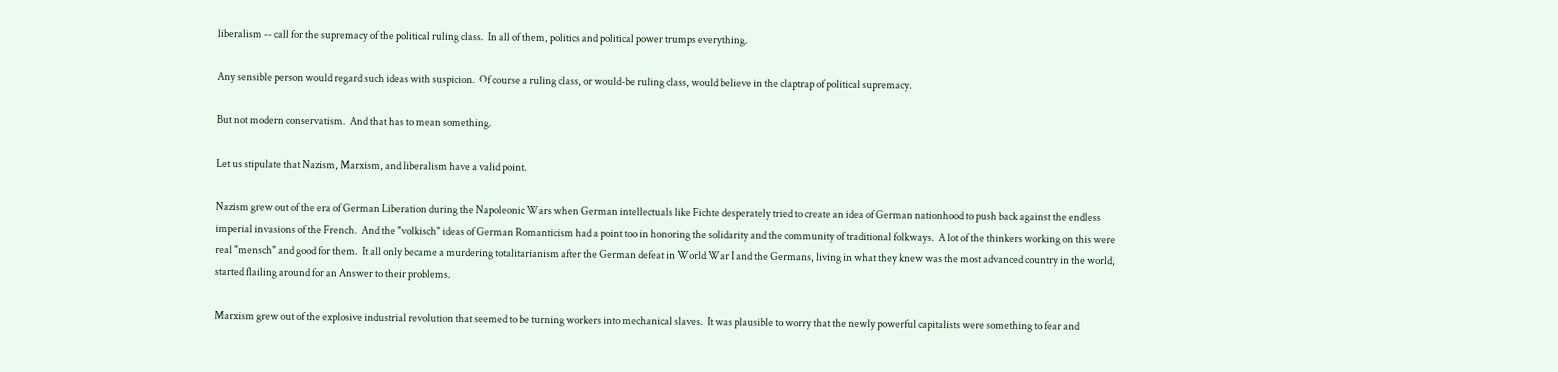liberalism -- call for the supremacy of the political ruling class.  In all of them, politics and political power trumps everything.

Any sensible person would regard such ideas with suspicion.  Of course a ruling class, or would-be ruling class, would believe in the claptrap of political supremacy.

But not modern conservatism.  And that has to mean something.

Let us stipulate that Nazism, Marxism, and liberalism have a valid point.

Nazism grew out of the era of German Liberation during the Napoleonic Wars when German intellectuals like Fichte desperately tried to create an idea of German nationhood to push back against the endless imperial invasions of the French.  And the "volkisch" ideas of German Romanticism had a point too in honoring the solidarity and the community of traditional folkways.  A lot of the thinkers working on this were real "mensch" and good for them.  It all only became a murdering totalitarianism after the German defeat in World War I and the Germans, living in what they knew was the most advanced country in the world, started flailing around for an Answer to their problems.

Marxism grew out of the explosive industrial revolution that seemed to be turning workers into mechanical slaves.  It was plausible to worry that the newly powerful capitalists were something to fear and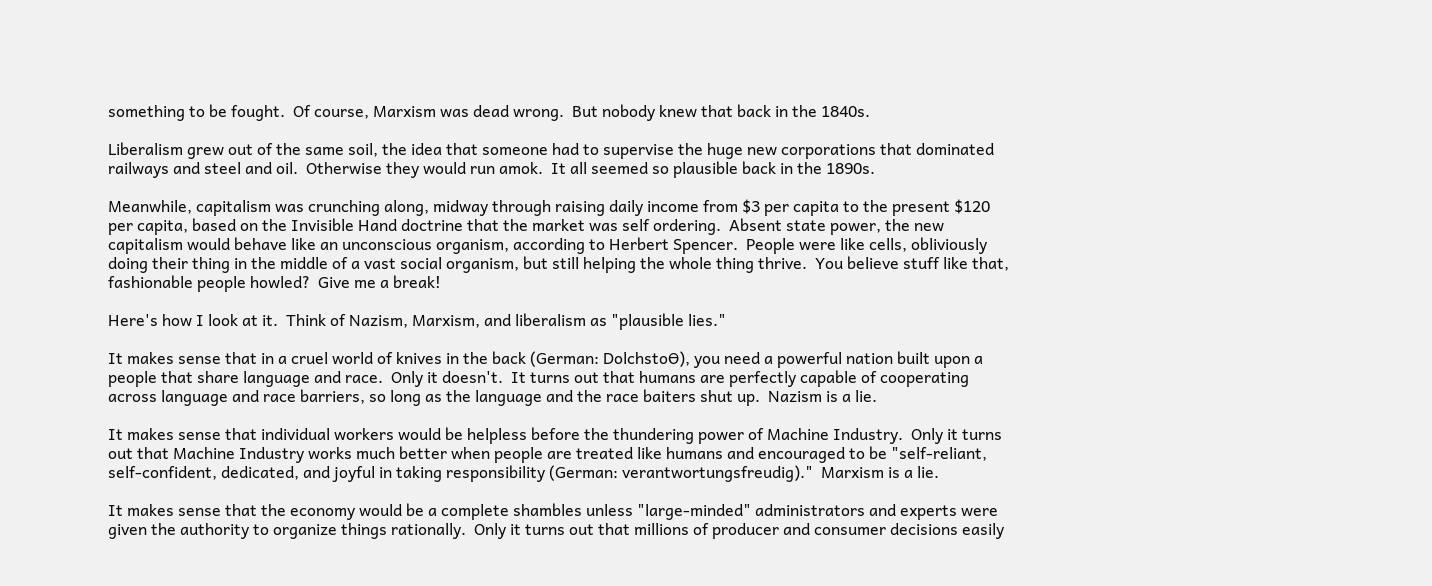something to be fought.  Of course, Marxism was dead wrong.  But nobody knew that back in the 1840s.

Liberalism grew out of the same soil, the idea that someone had to supervise the huge new corporations that dominated railways and steel and oil.  Otherwise they would run amok.  It all seemed so plausible back in the 1890s.

Meanwhile, capitalism was crunching along, midway through raising daily income from $3 per capita to the present $120 per capita, based on the Invisible Hand doctrine that the market was self ordering.  Absent state power, the new capitalism would behave like an unconscious organism, according to Herbert Spencer.  People were like cells, obliviously doing their thing in the middle of a vast social organism, but still helping the whole thing thrive.  You believe stuff like that, fashionable people howled?  Give me a break!

Here's how I look at it.  Think of Nazism, Marxism, and liberalism as "plausible lies."

It makes sense that in a cruel world of knives in the back (German: DolchstoƟ), you need a powerful nation built upon a people that share language and race.  Only it doesn't.  It turns out that humans are perfectly capable of cooperating across language and race barriers, so long as the language and the race baiters shut up.  Nazism is a lie.

It makes sense that individual workers would be helpless before the thundering power of Machine Industry.  Only it turns out that Machine Industry works much better when people are treated like humans and encouraged to be "self-reliant, self-confident, dedicated, and joyful in taking responsibility (German: verantwortungsfreudig)."  Marxism is a lie.

It makes sense that the economy would be a complete shambles unless "large-minded" administrators and experts were given the authority to organize things rationally.  Only it turns out that millions of producer and consumer decisions easily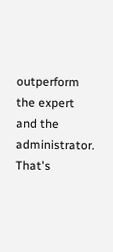outperform the expert and the administrator.  That's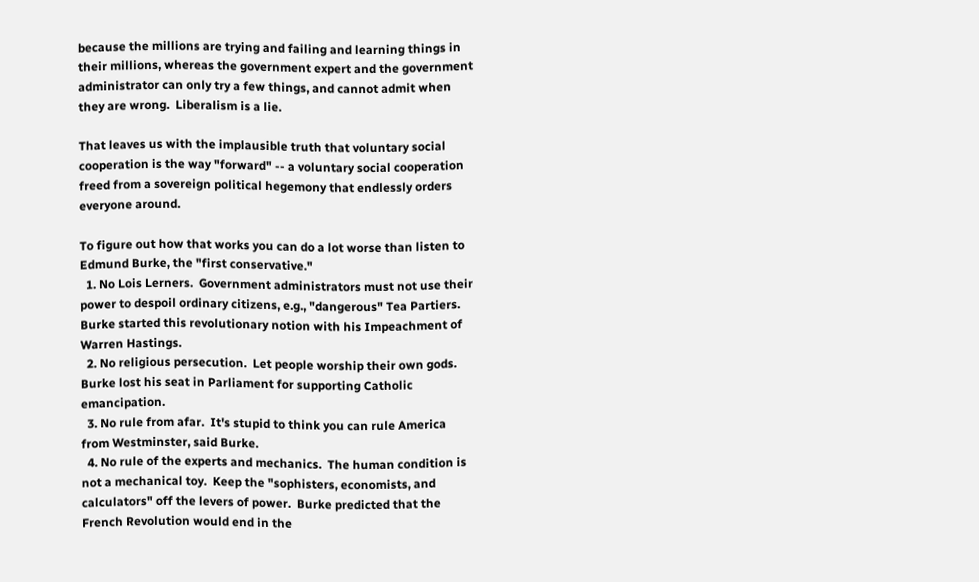because the millions are trying and failing and learning things in their millions, whereas the government expert and the government administrator can only try a few things, and cannot admit when they are wrong.  Liberalism is a lie.

That leaves us with the implausible truth that voluntary social cooperation is the way "forward" -- a voluntary social cooperation freed from a sovereign political hegemony that endlessly orders everyone around.

To figure out how that works you can do a lot worse than listen to Edmund Burke, the "first conservative."
  1. No Lois Lerners.  Government administrators must not use their power to despoil ordinary citizens, e.g., "dangerous" Tea Partiers.  Burke started this revolutionary notion with his Impeachment of Warren Hastings.
  2. No religious persecution.  Let people worship their own gods.  Burke lost his seat in Parliament for supporting Catholic emancipation.
  3. No rule from afar.  It's stupid to think you can rule America from Westminster, said Burke.
  4. No rule of the experts and mechanics.  The human condition is not a mechanical toy.  Keep the "sophisters, economists, and calculators" off the levers of power.  Burke predicted that the French Revolution would end in the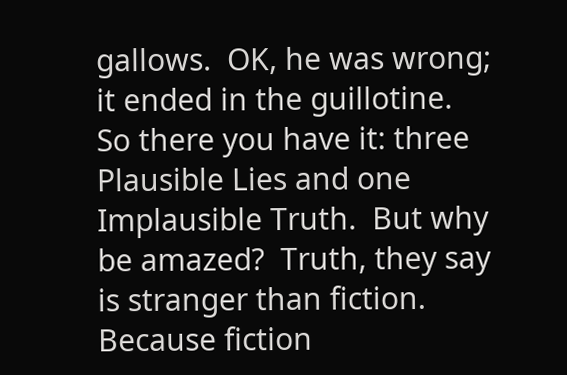gallows.  OK, he was wrong; it ended in the guillotine.
So there you have it: three Plausible Lies and one Implausible Truth.  But why be amazed?  Truth, they say is stranger than fiction.  Because fiction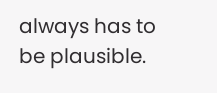always has to be plausible.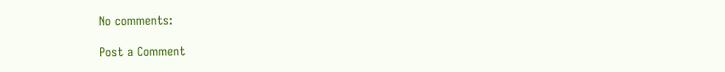No comments:

Post a Comment